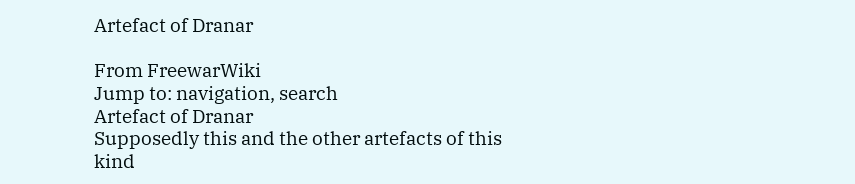Artefact of Dranar

From FreewarWiki
Jump to: navigation, search
Artefact of Dranar
Supposedly this and the other artefacts of this kind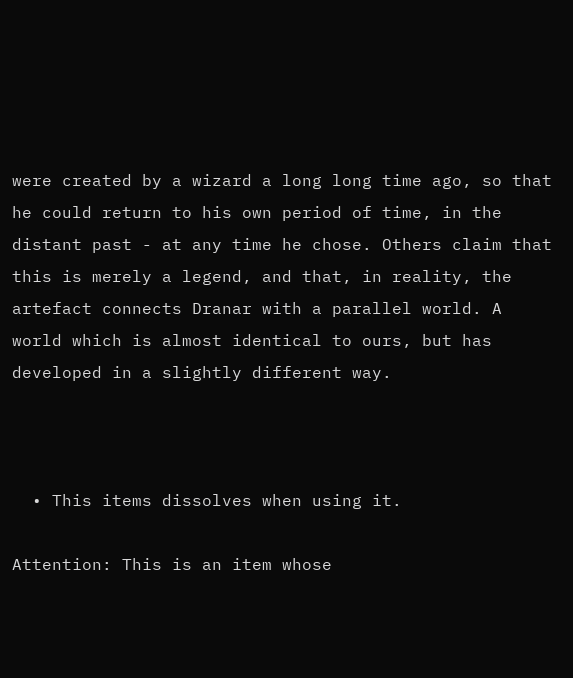were created by a wizard a long long time ago, so that he could return to his own period of time, in the distant past - at any time he chose. Others claim that this is merely a legend, and that, in reality, the artefact connects Dranar with a parallel world. A world which is almost identical to ours, but has developed in a slightly different way.



  • This items dissolves when using it.

Attention: This is an item whose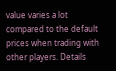value varies a lot compared to the default prices when trading with other players. Details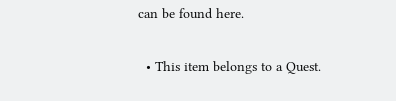can be found here.

  • This item belongs to a Quest.